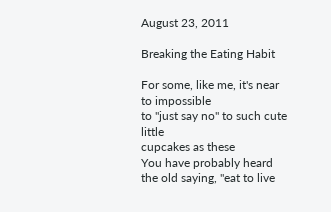August 23, 2011

Breaking the Eating Habit

For some, like me, it's near to impossible
to "just say no" to such cute little
cupcakes as these
You have probably heard the old saying, "eat to live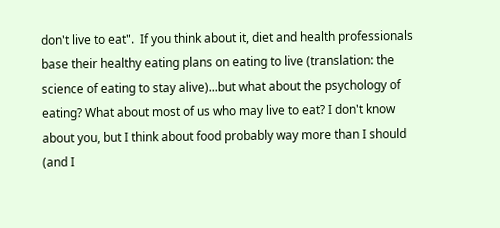don't live to eat".  If you think about it, diet and health professionals base their healthy eating plans on eating to live (translation: the science of eating to stay alive)...but what about the psychology of eating? What about most of us who may live to eat? I don't know about you, but I think about food probably way more than I should (and I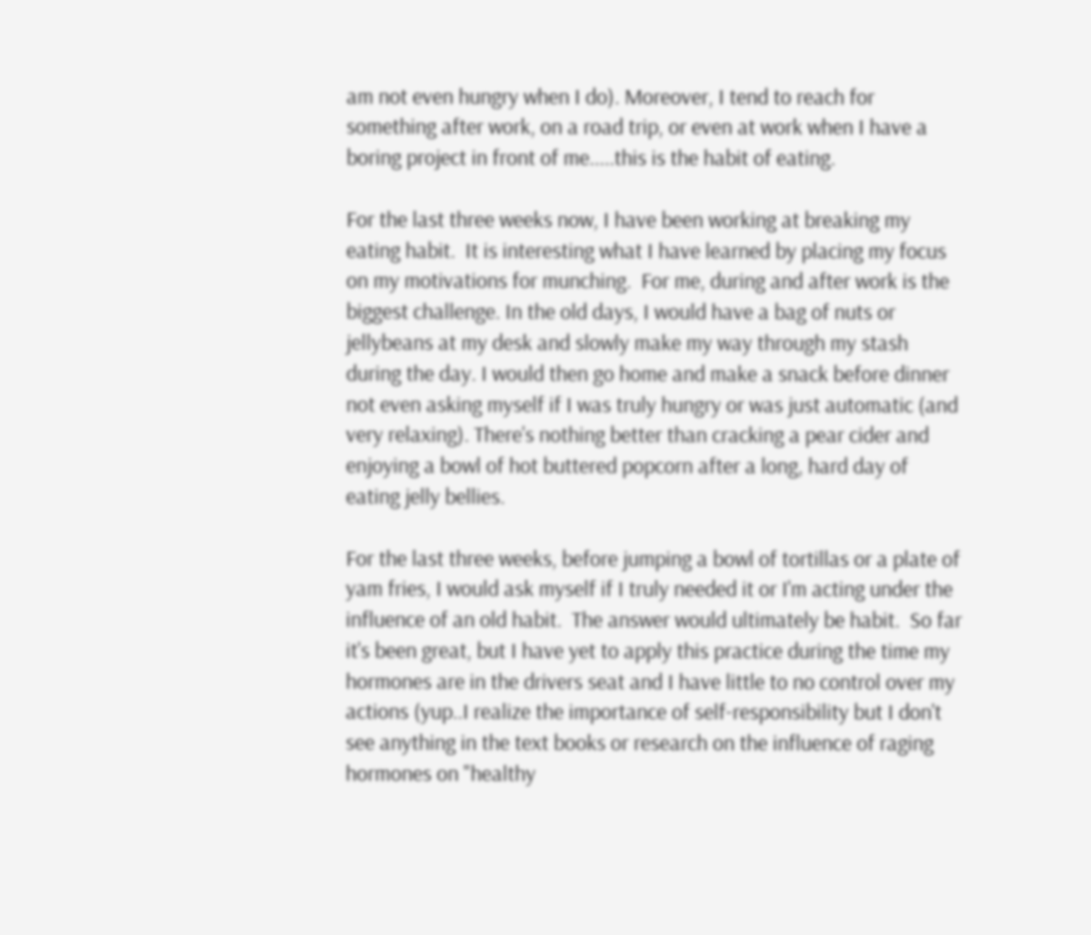am not even hungry when I do). Moreover, I tend to reach for something after work, on a road trip, or even at work when I have a boring project in front of me.....this is the habit of eating.

For the last three weeks now, I have been working at breaking my eating habit.  It is interesting what I have learned by placing my focus on my motivations for munching.  For me, during and after work is the biggest challenge. In the old days, I would have a bag of nuts or jellybeans at my desk and slowly make my way through my stash during the day. I would then go home and make a snack before dinner not even asking myself if I was truly hungry or was just automatic (and very relaxing). There's nothing better than cracking a pear cider and enjoying a bowl of hot buttered popcorn after a long, hard day of eating jelly bellies.

For the last three weeks, before jumping a bowl of tortillas or a plate of yam fries, I would ask myself if I truly needed it or I'm acting under the influence of an old habit.  The answer would ultimately be habit.  So far it's been great, but I have yet to apply this practice during the time my hormones are in the drivers seat and I have little to no control over my actions (yup..I realize the importance of self-responsibility but I don't see anything in the text books or research on the influence of raging hormones on "healthy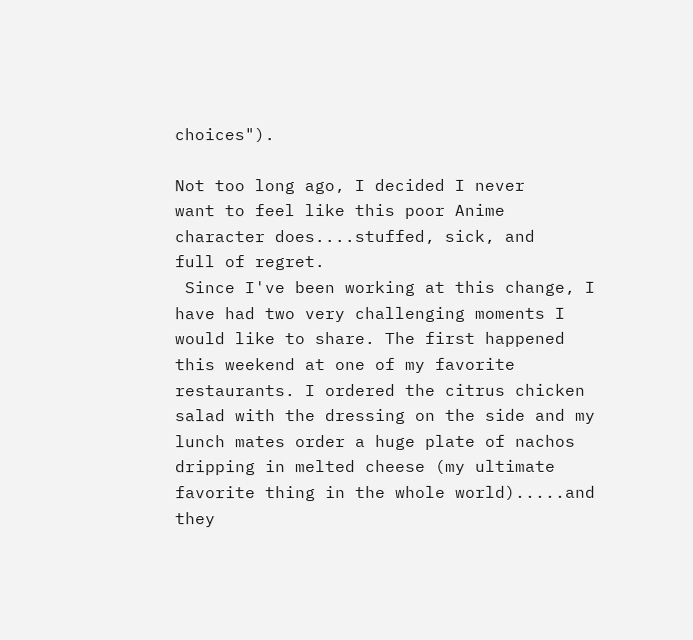choices").

Not too long ago, I decided I never
want to feel like this poor Anime
character does....stuffed, sick, and
full of regret.
 Since I've been working at this change, I have had two very challenging moments I would like to share. The first happened this weekend at one of my favorite restaurants. I ordered the citrus chicken salad with the dressing on the side and my lunch mates order a huge plate of nachos dripping in melted cheese (my ultimate favorite thing in the whole world).....and they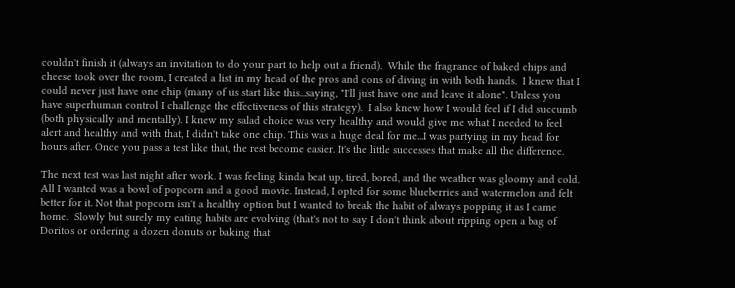couldn't finish it (always an invitation to do your part to help out a friend).  While the fragrance of baked chips and cheese took over the room, I created a list in my head of the pros and cons of diving in with both hands.  I knew that I could never just have one chip (many of us start like this...saying, "I'll just have one and leave it alone". Unless you have superhuman control I challenge the effectiveness of this strategy).  I also knew how I would feel if I did succumb (both physically and mentally). I knew my salad choice was very healthy and would give me what I needed to feel alert and healthy and with that, I didn't take one chip. This was a huge deal for me...I was partying in my head for hours after. Once you pass a test like that, the rest become easier. It's the little successes that make all the difference.

The next test was last night after work. I was feeling kinda beat up, tired, bored, and the weather was gloomy and cold. All I wanted was a bowl of popcorn and a good movie. Instead, I opted for some blueberries and watermelon and felt better for it. Not that popcorn isn't a healthy option but I wanted to break the habit of always popping it as I came home.  Slowly but surely my eating habits are evolving (that's not to say I don't think about ripping open a bag of Doritos or ordering a dozen donuts or baking that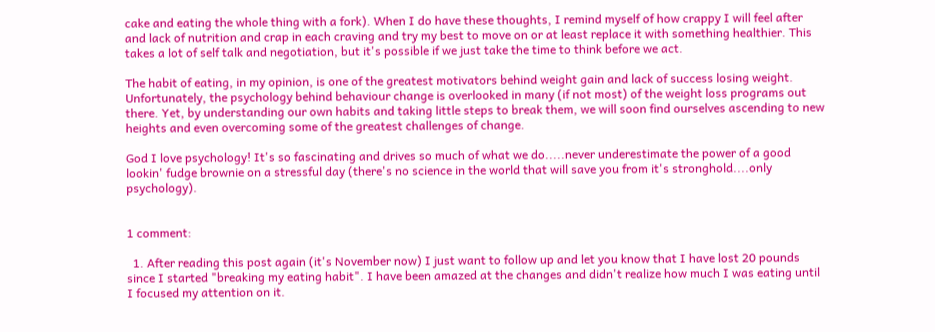cake and eating the whole thing with a fork). When I do have these thoughts, I remind myself of how crappy I will feel after and lack of nutrition and crap in each craving and try my best to move on or at least replace it with something healthier. This takes a lot of self talk and negotiation, but it's possible if we just take the time to think before we act.

The habit of eating, in my opinion, is one of the greatest motivators behind weight gain and lack of success losing weight. Unfortunately, the psychology behind behaviour change is overlooked in many (if not most) of the weight loss programs out there. Yet, by understanding our own habits and taking little steps to break them, we will soon find ourselves ascending to new heights and even overcoming some of the greatest challenges of change.

God I love psychology! It's so fascinating and drives so much of what we do.....never underestimate the power of a good lookin' fudge brownie on a stressful day (there's no science in the world that will save you from it's stronghold....only psychology).


1 comment:

  1. After reading this post again (it's November now) I just want to follow up and let you know that I have lost 20 pounds since I started "breaking my eating habit". I have been amazed at the changes and didn't realize how much I was eating until I focused my attention on it.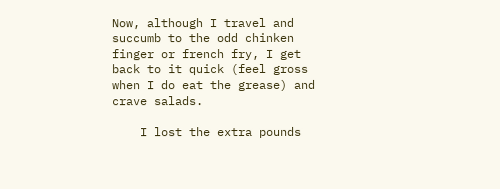Now, although I travel and succumb to the odd chinken finger or french fry, I get back to it quick (feel gross when I do eat the grease) and crave salads.

    I lost the extra pounds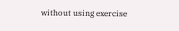without using exercise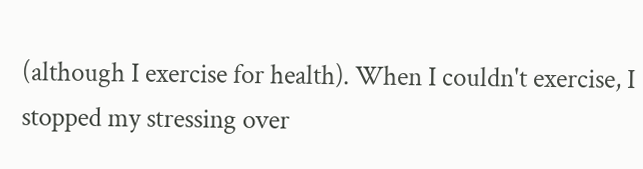(although I exercise for health). When I couldn't exercise, I stopped my stressing over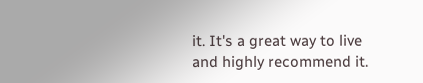it. It's a great way to live and highly recommend it.